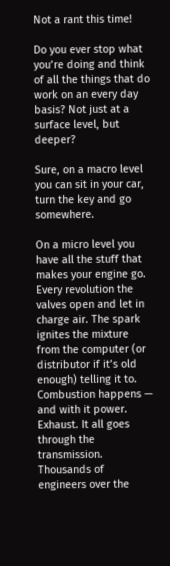Not a rant this time!

Do you ever stop what you’re doing and think of all the things that do work on an every day basis? Not just at a surface level, but deeper?

Sure, on a macro level you can sit in your car, turn the key and go somewhere.

On a micro level you have all the stuff that makes your engine go. Every revolution the valves open and let in charge air. The spark ignites the mixture from the computer (or distributor if it’s old enough) telling it to. Combustion happens — and with it power. Exhaust. It all goes through the transmission. Thousands of engineers over the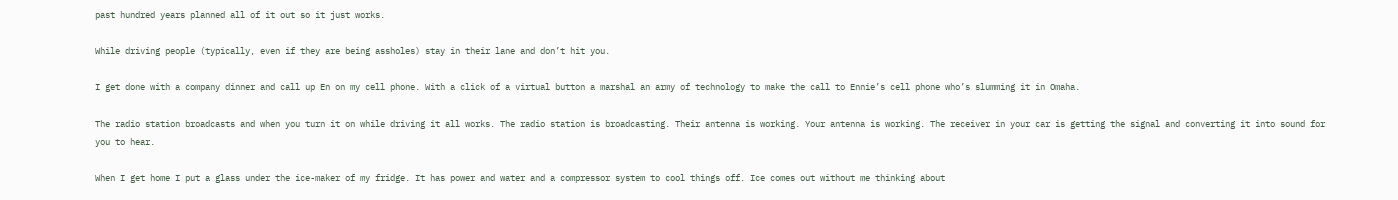past hundred years planned all of it out so it just works.

While driving people (typically, even if they are being assholes) stay in their lane and don’t hit you.

I get done with a company dinner and call up En on my cell phone. With a click of a virtual button a marshal an army of technology to make the call to Ennie’s cell phone who’s slumming it in Omaha.

The radio station broadcasts and when you turn it on while driving it all works. The radio station is broadcasting. Their antenna is working. Your antenna is working. The receiver in your car is getting the signal and converting it into sound for you to hear.

When I get home I put a glass under the ice-maker of my fridge. It has power and water and a compressor system to cool things off. Ice comes out without me thinking about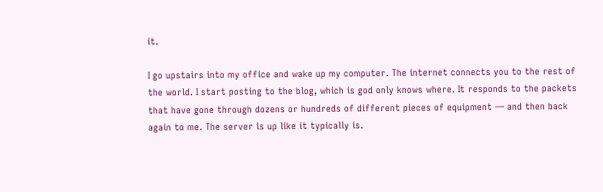it.

I go upstairs into my office and wake up my computer. The internet connects you to the rest of the world. I start posting to the blog, which is god only knows where. It responds to the packets that have gone through dozens or hundreds of different pieces of equipment — and then back again to me. The server is up like it typically is.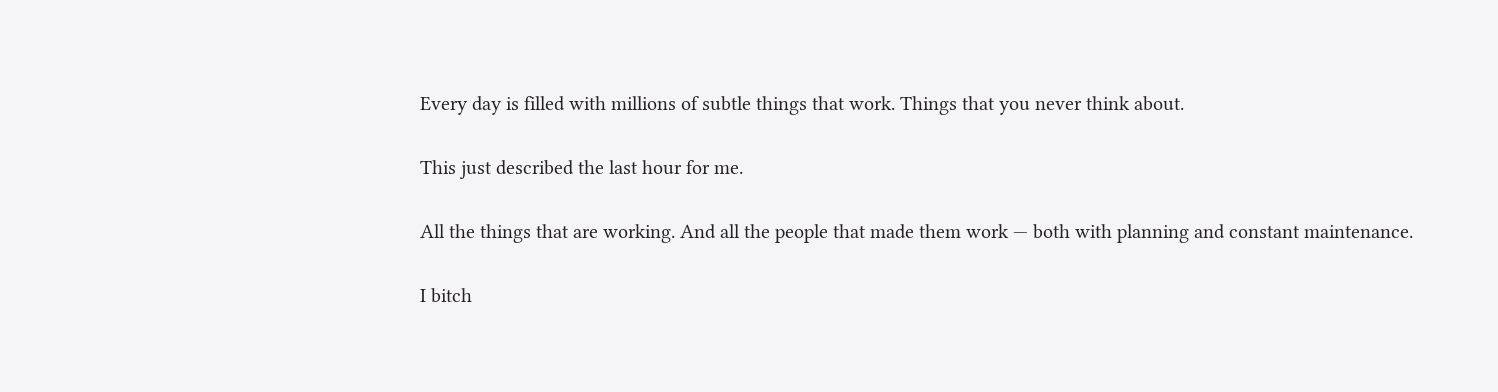Every day is filled with millions of subtle things that work. Things that you never think about.

This just described the last hour for me.

All the things that are working. And all the people that made them work — both with planning and constant maintenance.

I bitch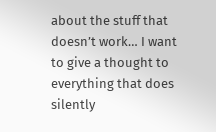about the stuff that doesn’t work… I want to give a thought to everything that does silently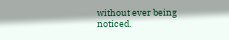without ever being noticed.